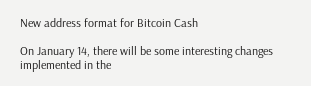New address format for Bitcoin Cash

On January 14, there will be some interesting changes implemented in the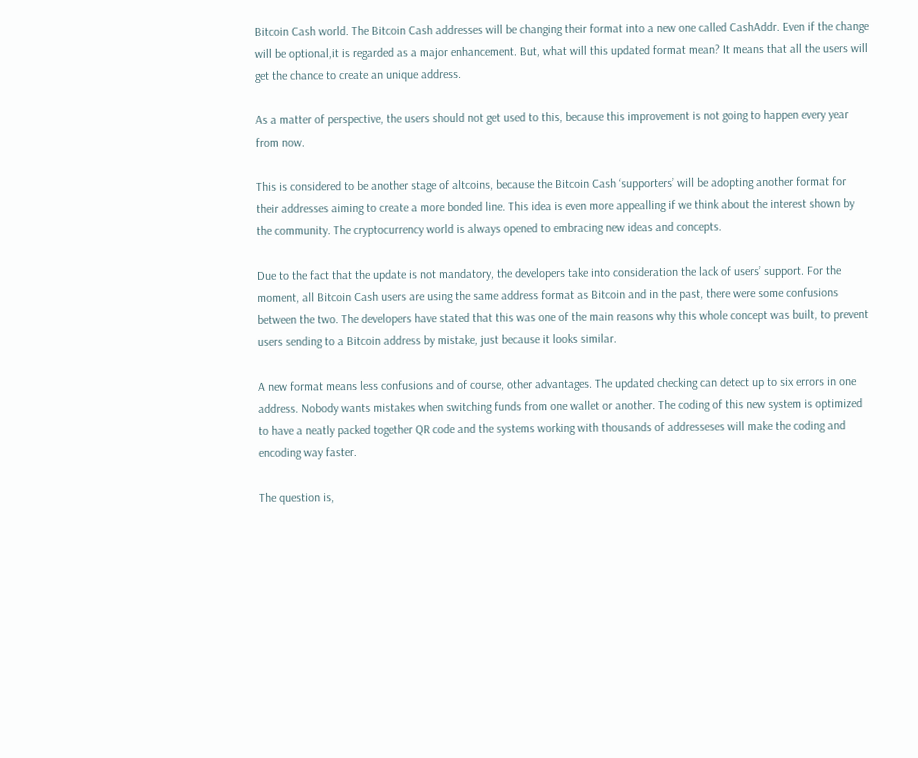Bitcoin Cash world. The Bitcoin Cash addresses will be changing their format into a new one called CashAddr. Even if the change will be optional,it is regarded as a major enhancement. But, what will this updated format mean? It means that all the users will get the chance to create an unique address.

As a matter of perspective, the users should not get used to this, because this improvement is not going to happen every year from now.

This is considered to be another stage of altcoins, because the Bitcoin Cash ‘supporters’ will be adopting another format for their addresses aiming to create a more bonded line. This idea is even more appealling if we think about the interest shown by the community. The cryptocurrency world is always opened to embracing new ideas and concepts.

Due to the fact that the update is not mandatory, the developers take into consideration the lack of users’ support. For the moment, all Bitcoin Cash users are using the same address format as Bitcoin and in the past, there were some confusions between the two. The developers have stated that this was one of the main reasons why this whole concept was built, to prevent users sending to a Bitcoin address by mistake, just because it looks similar.

A new format means less confusions and of course, other advantages. The updated checking can detect up to six errors in one address. Nobody wants mistakes when switching funds from one wallet or another. The coding of this new system is optimized to have a neatly packed together QR code and the systems working with thousands of addresseses will make the coding and encoding way faster.

The question is,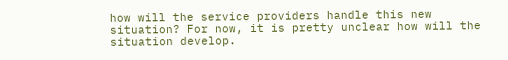how will the service providers handle this new situation? For now, it is pretty unclear how will the situation develop.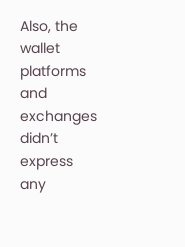Also, the wallet platforms and exchanges didn’t express any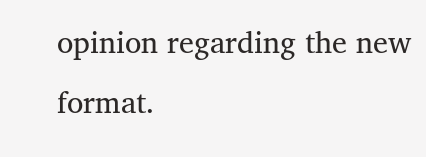opinion regarding the new format.